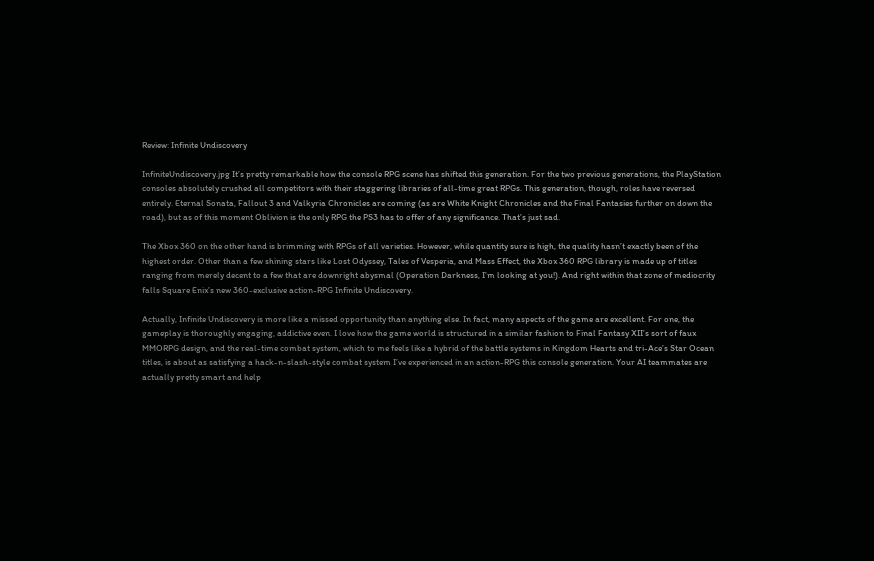Review: Infinite Undiscovery

InfiniteUndiscovery.jpg It’s pretty remarkable how the console RPG scene has shifted this generation. For the two previous generations, the PlayStation consoles absolutely crushed all competitors with their staggering libraries of all-time great RPGs. This generation, though, roles have reversed entirely. Eternal Sonata, Fallout 3 and Valkyria Chronicles are coming (as are White Knight Chronicles and the Final Fantasies further on down the road), but as of this moment Oblivion is the only RPG the PS3 has to offer of any significance. That’s just sad.

The Xbox 360 on the other hand is brimming with RPGs of all varieties. However, while quantity sure is high, the quality hasn’t exactly been of the highest order. Other than a few shining stars like Lost Odyssey, Tales of Vesperia, and Mass Effect, the Xbox 360 RPG library is made up of titles ranging from merely decent to a few that are downright abysmal (Operation Darkness, I’m looking at you!). And right within that zone of mediocrity falls Square Enix’s new 360-exclusive action-RPG Infinite Undiscovery.

Actually, Infinite Undiscovery is more like a missed opportunity than anything else. In fact, many aspects of the game are excellent. For one, the gameplay is thoroughly engaging, addictive even. I love how the game world is structured in a similar fashion to Final Fantasy XII’s sort of faux MMORPG design, and the real-time combat system, which to me feels like a hybrid of the battle systems in Kingdom Hearts and tri-Ace’s Star Ocean titles, is about as satisfying a hack-n-slash-style combat system I’ve experienced in an action-RPG this console generation. Your AI teammates are actually pretty smart and help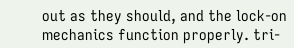out as they should, and the lock-on mechanics function properly. tri-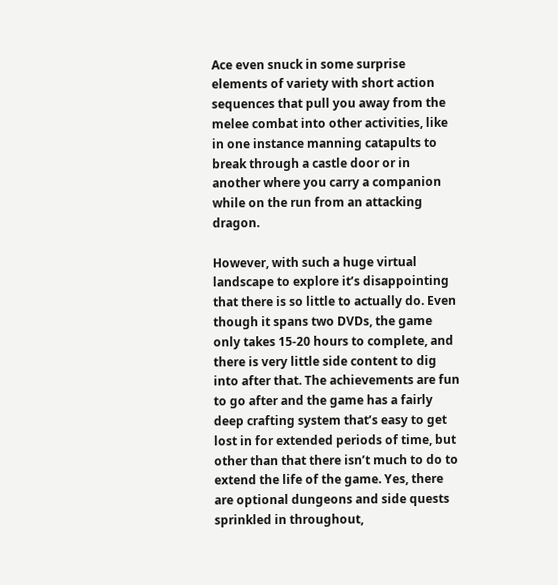Ace even snuck in some surprise elements of variety with short action sequences that pull you away from the melee combat into other activities, like in one instance manning catapults to break through a castle door or in another where you carry a companion while on the run from an attacking dragon.

However, with such a huge virtual landscape to explore it’s disappointing that there is so little to actually do. Even though it spans two DVDs, the game only takes 15-20 hours to complete, and there is very little side content to dig into after that. The achievements are fun to go after and the game has a fairly deep crafting system that’s easy to get lost in for extended periods of time, but other than that there isn’t much to do to extend the life of the game. Yes, there are optional dungeons and side quests sprinkled in throughout,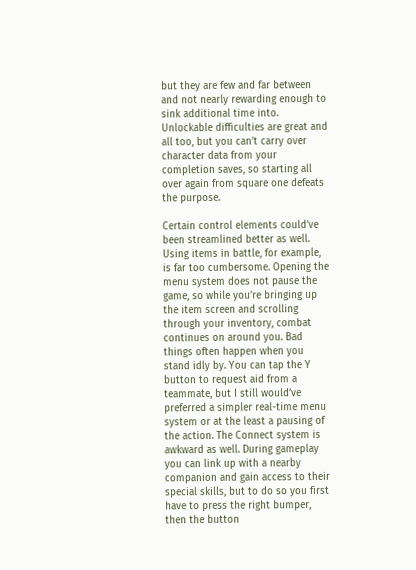but they are few and far between and not nearly rewarding enough to sink additional time into. Unlockable difficulties are great and all too, but you can’t carry over character data from your completion saves, so starting all over again from square one defeats the purpose.

Certain control elements could’ve been streamlined better as well. Using items in battle, for example, is far too cumbersome. Opening the menu system does not pause the game, so while you’re bringing up the item screen and scrolling through your inventory, combat continues on around you. Bad things often happen when you stand idly by. You can tap the Y button to request aid from a teammate, but I still would’ve preferred a simpler real-time menu system or at the least a pausing of the action. The Connect system is awkward as well. During gameplay you can link up with a nearby companion and gain access to their special skills, but to do so you first have to press the right bumper, then the button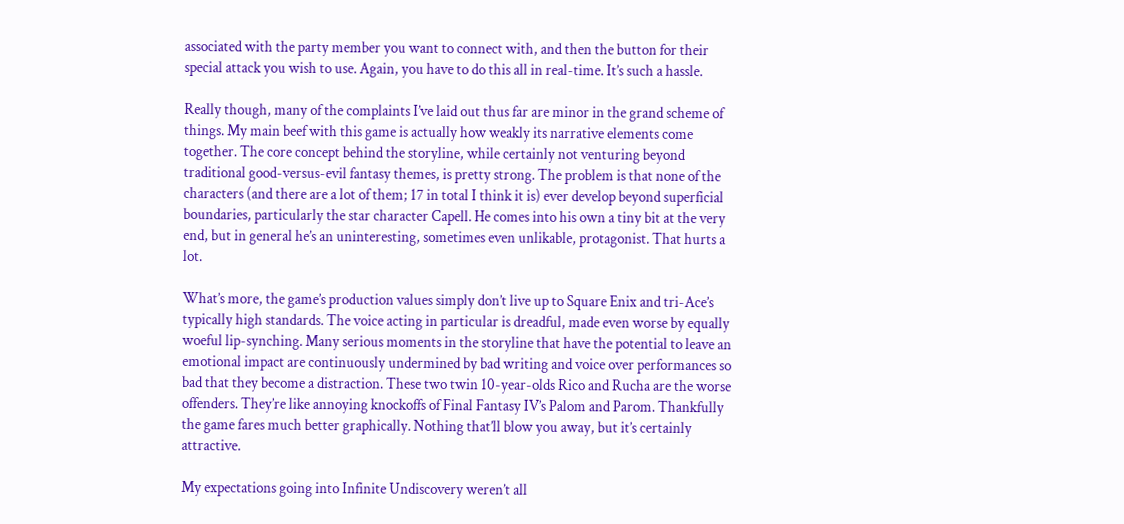associated with the party member you want to connect with, and then the button for their special attack you wish to use. Again, you have to do this all in real-time. It’s such a hassle.

Really though, many of the complaints I’ve laid out thus far are minor in the grand scheme of things. My main beef with this game is actually how weakly its narrative elements come together. The core concept behind the storyline, while certainly not venturing beyond traditional good-versus-evil fantasy themes, is pretty strong. The problem is that none of the characters (and there are a lot of them; 17 in total I think it is) ever develop beyond superficial boundaries, particularly the star character Capell. He comes into his own a tiny bit at the very end, but in general he’s an uninteresting, sometimes even unlikable, protagonist. That hurts a lot.

What’s more, the game’s production values simply don’t live up to Square Enix and tri-Ace’s typically high standards. The voice acting in particular is dreadful, made even worse by equally woeful lip-synching. Many serious moments in the storyline that have the potential to leave an emotional impact are continuously undermined by bad writing and voice over performances so bad that they become a distraction. These two twin 10-year-olds Rico and Rucha are the worse offenders. They’re like annoying knockoffs of Final Fantasy IV’s Palom and Parom. Thankfully the game fares much better graphically. Nothing that’ll blow you away, but it’s certainly attractive.

My expectations going into Infinite Undiscovery weren’t all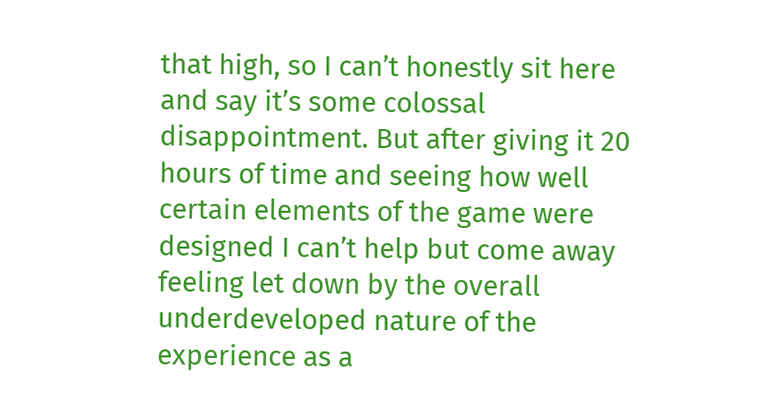that high, so I can’t honestly sit here and say it’s some colossal disappointment. But after giving it 20 hours of time and seeing how well certain elements of the game were designed I can’t help but come away feeling let down by the overall underdeveloped nature of the experience as a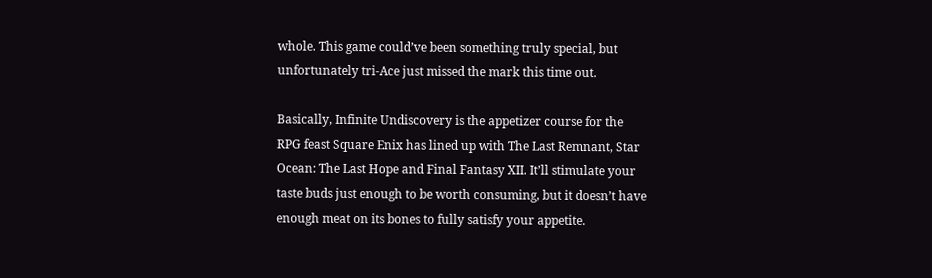whole. This game could’ve been something truly special, but unfortunately tri-Ace just missed the mark this time out.

Basically, Infinite Undiscovery is the appetizer course for the RPG feast Square Enix has lined up with The Last Remnant, Star Ocean: The Last Hope and Final Fantasy XII. It’ll stimulate your taste buds just enough to be worth consuming, but it doesn’t have enough meat on its bones to fully satisfy your appetite.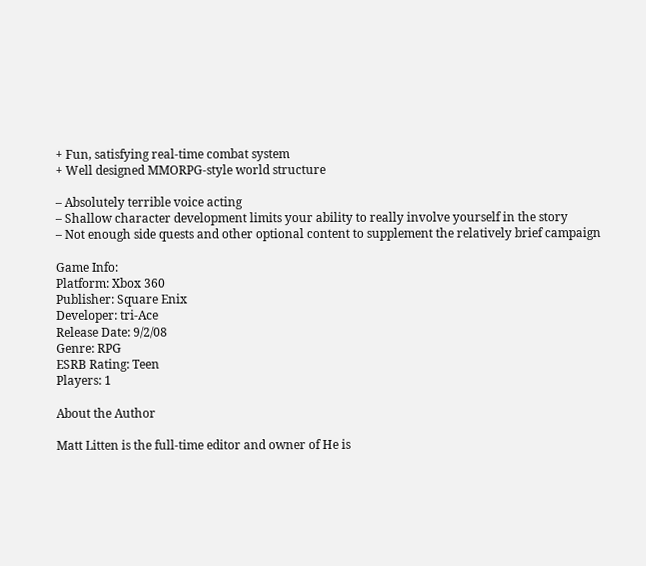+ Fun, satisfying real-time combat system
+ Well designed MMORPG-style world structure

– Absolutely terrible voice acting
– Shallow character development limits your ability to really involve yourself in the story
– Not enough side quests and other optional content to supplement the relatively brief campaign

Game Info:
Platform: Xbox 360
Publisher: Square Enix
Developer: tri-Ace
Release Date: 9/2/08
Genre: RPG
ESRB Rating: Teen
Players: 1

About the Author

Matt Litten is the full-time editor and owner of He is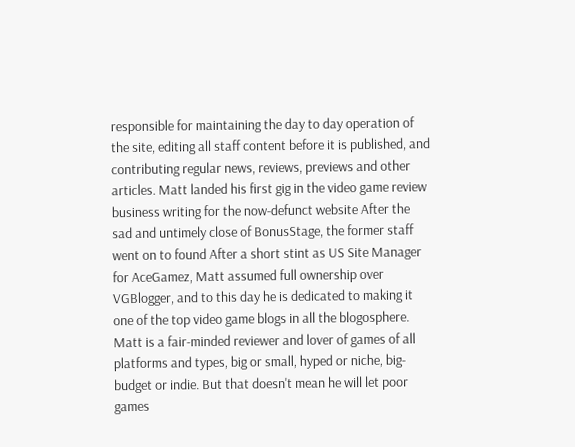responsible for maintaining the day to day operation of the site, editing all staff content before it is published, and contributing regular news, reviews, previews and other articles. Matt landed his first gig in the video game review business writing for the now-defunct website After the sad and untimely close of BonusStage, the former staff went on to found After a short stint as US Site Manager for AceGamez, Matt assumed full ownership over VGBlogger, and to this day he is dedicated to making it one of the top video game blogs in all the blogosphere. Matt is a fair-minded reviewer and lover of games of all platforms and types, big or small, hyped or niche, big-budget or indie. But that doesn't mean he will let poor games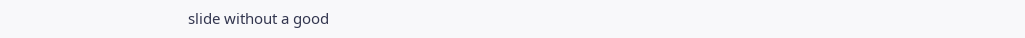slide without a good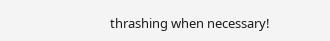thrashing when necessary!